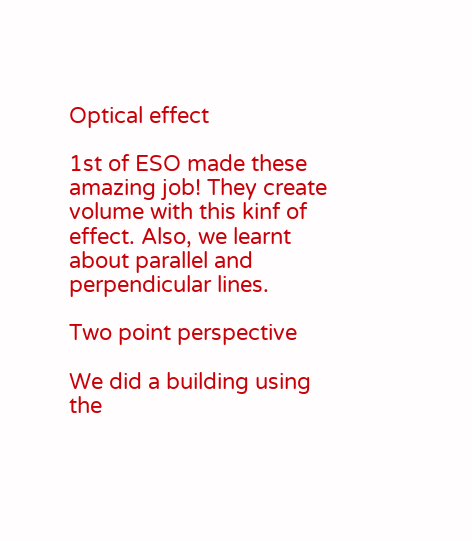Optical effect

1st of ESO made these amazing job! They create volume with this kinf of effect. Also, we learnt about parallel and perpendicular lines.

Two point perspective

We did a building using the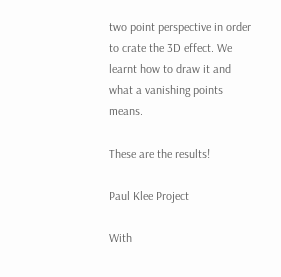two point perspective in order to crate the 3D effect. We learnt how to draw it and what a vanishing points means.

These are the results!

Paul Klee Project

With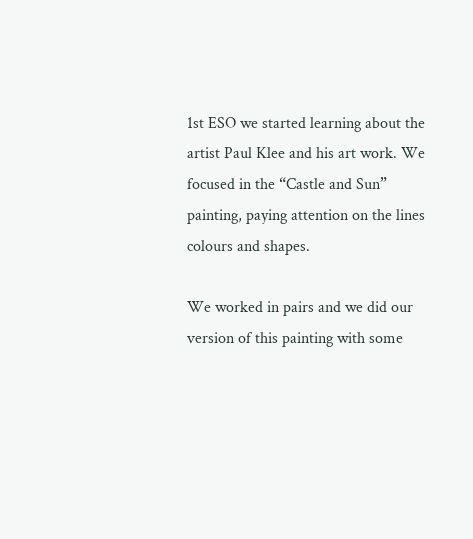1st ESO we started learning about the artist Paul Klee and his art work. We focused in the “Castle and Sun” painting, paying attention on the lines colours and shapes.

We worked in pairs and we did our version of this painting with some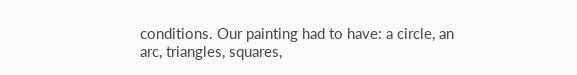conditions. Our painting had to have: a circle, an arc, triangles, squares,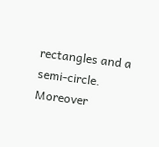rectangles and a semi-circle. Moreover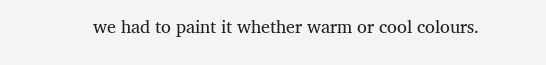we had to paint it whether warm or cool colours.